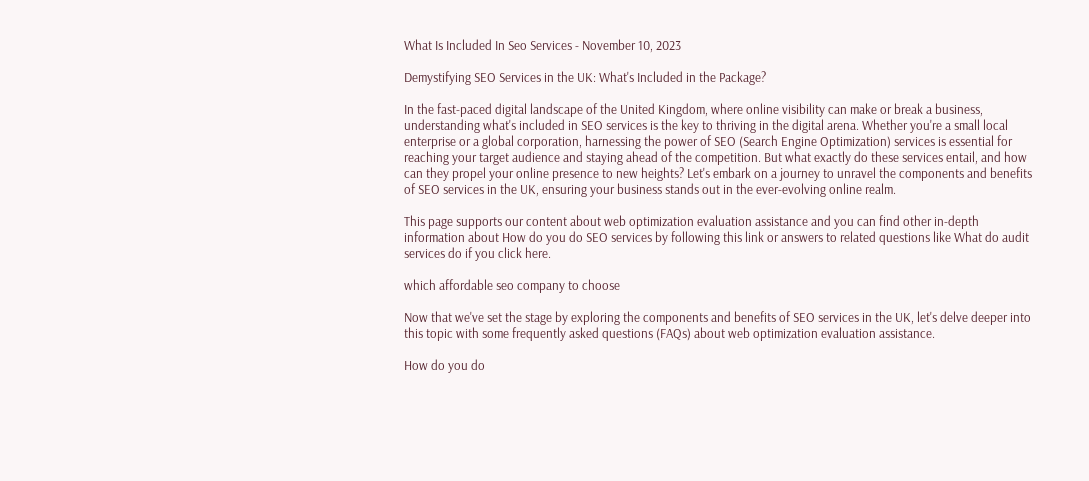What Is Included In Seo Services - November 10, 2023

Demystifying SEO Services in the UK: What's Included in the Package?

In the fast-paced digital landscape of the United Kingdom, where online visibility can make or break a business, understanding what's included in SEO services is the key to thriving in the digital arena. Whether you're a small local enterprise or a global corporation, harnessing the power of SEO (Search Engine Optimization) services is essential for reaching your target audience and staying ahead of the competition. But what exactly do these services entail, and how can they propel your online presence to new heights? Let's embark on a journey to unravel the components and benefits of SEO services in the UK, ensuring your business stands out in the ever-evolving online realm.

This page supports our content about web optimization evaluation assistance and you can find other in-depth information about How do you do SEO services by following this link or answers to related questions like What do audit services do if you click here.

which affordable seo company to choose

Now that we've set the stage by exploring the components and benefits of SEO services in the UK, let's delve deeper into this topic with some frequently asked questions (FAQs) about web optimization evaluation assistance.

How do you do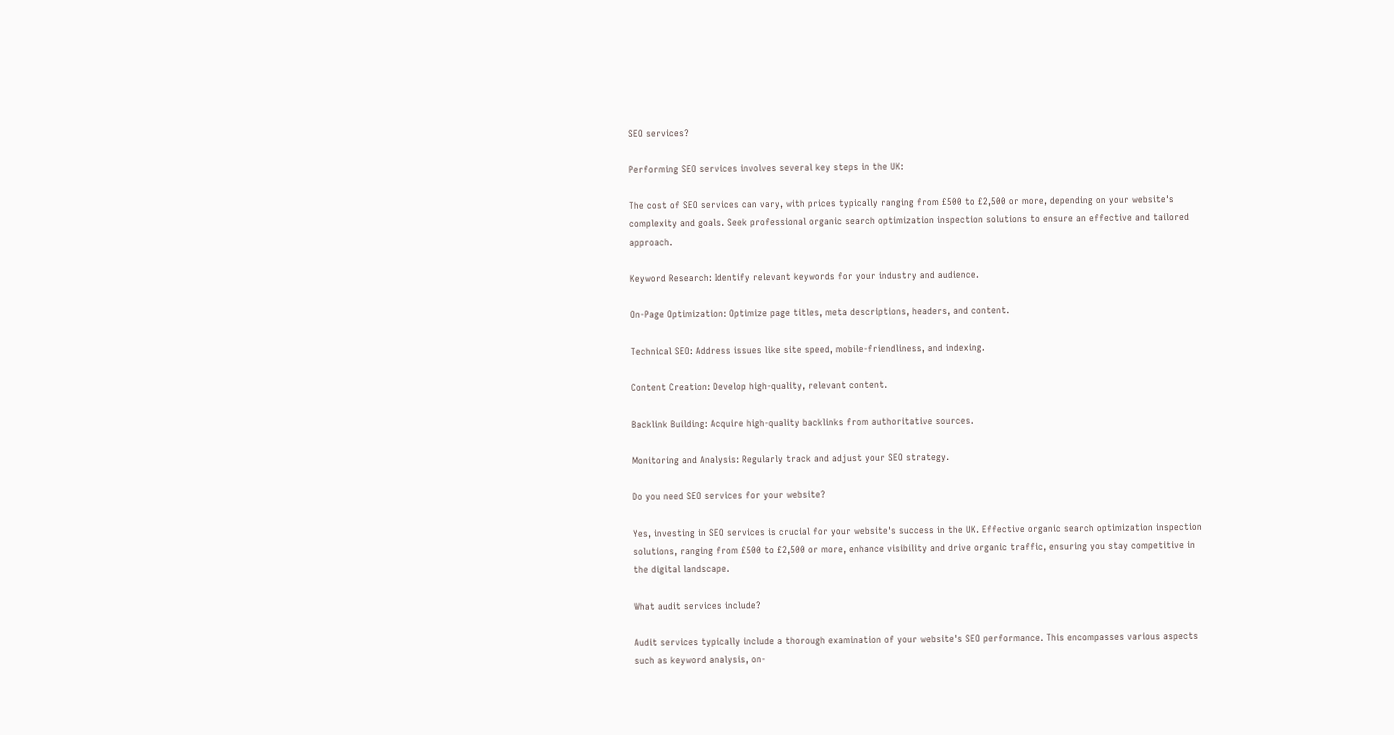SEO services?

Performing SEO services involves several key steps in the UK:

The cost of SEO services can vary, with prices typically ranging from £500 to £2,500 or more, depending on your website's complexity and goals. Seek professional organic search optimization inspection solutions to ensure an effective and tailored approach.

Keyword Research: Identify relevant keywords for your industry and audience.

On-Page Optimization: Optimize page titles, meta descriptions, headers, and content.

Technical SEO: Address issues like site speed, mobile-friendliness, and indexing.

Content Creation: Develop high-quality, relevant content.

Backlink Building: Acquire high-quality backlinks from authoritative sources.

Monitoring and Analysis: Regularly track and adjust your SEO strategy.

Do you need SEO services for your website?

Yes, investing in SEO services is crucial for your website's success in the UK. Effective organic search optimization inspection solutions, ranging from £500 to £2,500 or more, enhance visibility and drive organic traffic, ensuring you stay competitive in the digital landscape.

What audit services include?

Audit services typically include a thorough examination of your website's SEO performance. This encompasses various aspects such as keyword analysis, on-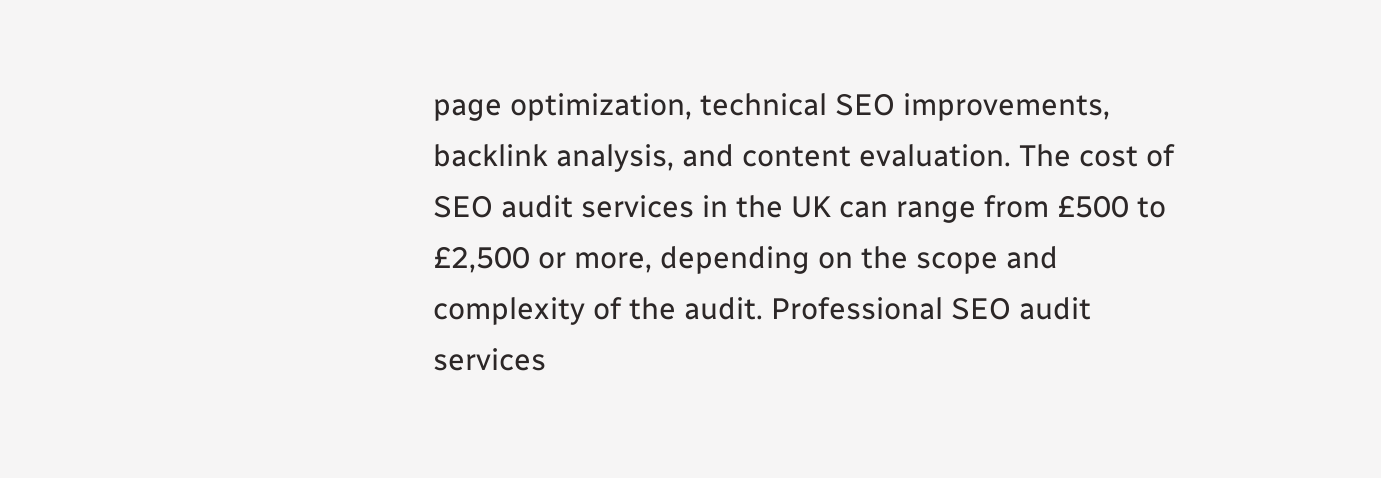page optimization, technical SEO improvements, backlink analysis, and content evaluation. The cost of SEO audit services in the UK can range from £500 to £2,500 or more, depending on the scope and complexity of the audit. Professional SEO audit services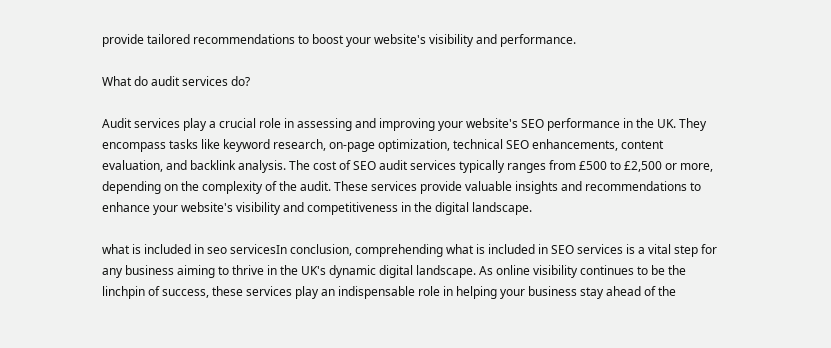provide tailored recommendations to boost your website's visibility and performance.

What do audit services do?

Audit services play a crucial role in assessing and improving your website's SEO performance in the UK. They encompass tasks like keyword research, on-page optimization, technical SEO enhancements, content evaluation, and backlink analysis. The cost of SEO audit services typically ranges from £500 to £2,500 or more, depending on the complexity of the audit. These services provide valuable insights and recommendations to enhance your website's visibility and competitiveness in the digital landscape.

what is included in seo servicesIn conclusion, comprehending what is included in SEO services is a vital step for any business aiming to thrive in the UK's dynamic digital landscape. As online visibility continues to be the linchpin of success, these services play an indispensable role in helping your business stay ahead of the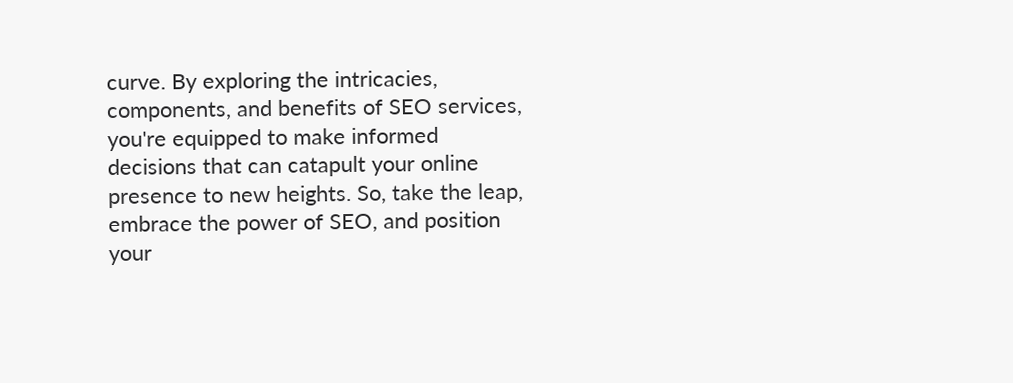curve. By exploring the intricacies, components, and benefits of SEO services, you're equipped to make informed decisions that can catapult your online presence to new heights. So, take the leap, embrace the power of SEO, and position your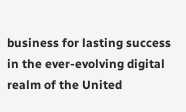business for lasting success in the ever-evolving digital realm of the United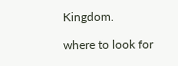Kingdom.

where to look for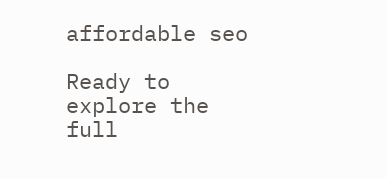affordable seo

Ready to explore the full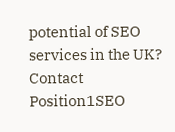potential of SEO services in the UK? Contact Position1SEO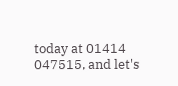today at 01414 047515, and let's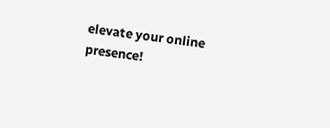elevate your online presence!